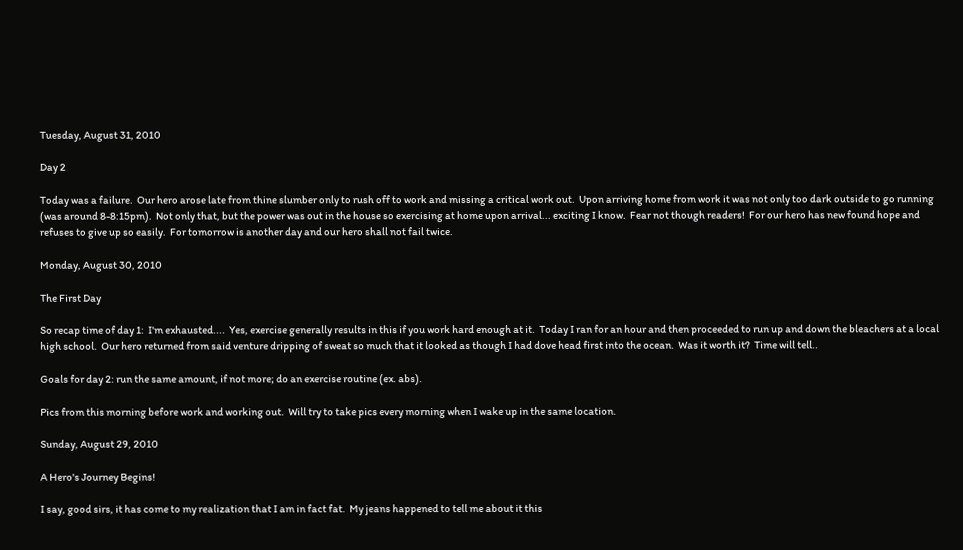Tuesday, August 31, 2010

Day 2

Today was a failure.  Our hero arose late from thine slumber only to rush off to work and missing a critical work out.  Upon arriving home from work it was not only too dark outside to go running (was around 8-8:15pm).  Not only that, but the power was out in the house so exercising at home upon arrival... exciting I know.  Fear not though readers!  For our hero has new found hope and refuses to give up so easily.  For tomorrow is another day and our hero shall not fail twice.

Monday, August 30, 2010

The First Day

So recap time of day 1:  I'm exhausted....  Yes, exercise generally results in this if you work hard enough at it.  Today I ran for an hour and then proceeded to run up and down the bleachers at a local high school.  Our hero returned from said venture dripping of sweat so much that it looked as though I had dove head first into the ocean.  Was it worth it?  Time will tell..

Goals for day 2: run the same amount, if not more; do an exercise routine (ex. abs).

Pics from this morning before work and working out.  Will try to take pics every morning when I wake up in the same location.

Sunday, August 29, 2010

A Hero's Journey Begins!

I say, good sirs, it has come to my realization that I am in fact fat.  My jeans happened to tell me about it this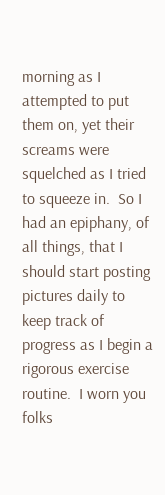morning as I attempted to put them on, yet their screams were squelched as I tried to squeeze in.  So I had an epiphany, of all things, that I should start posting pictures daily to keep track of progress as I begin a rigorous exercise routine.  I worn you folks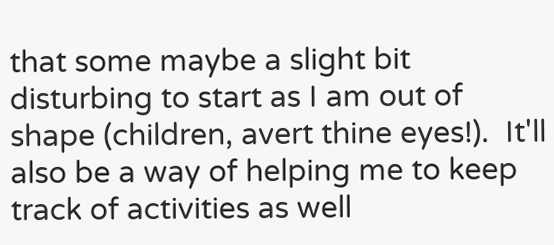that some maybe a slight bit disturbing to start as I am out of shape (children, avert thine eyes!).  It'll also be a way of helping me to keep track of activities as well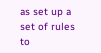as set up a set of rules to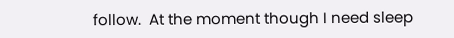follow.  At the moment though I need sleep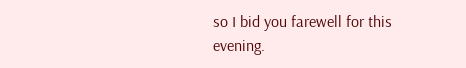so I bid you farewell for this evening.